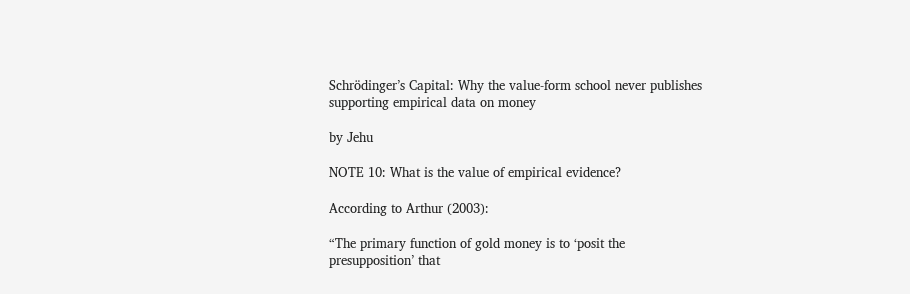Schrödinger’s Capital: Why the value-form school never publishes supporting empirical data on money

by Jehu

NOTE 10: What is the value of empirical evidence?

According to Arthur (2003):

“The primary function of gold money is to ‘posit the presupposition’ that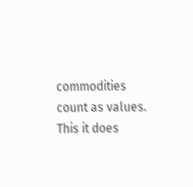commodities count as values.   This it does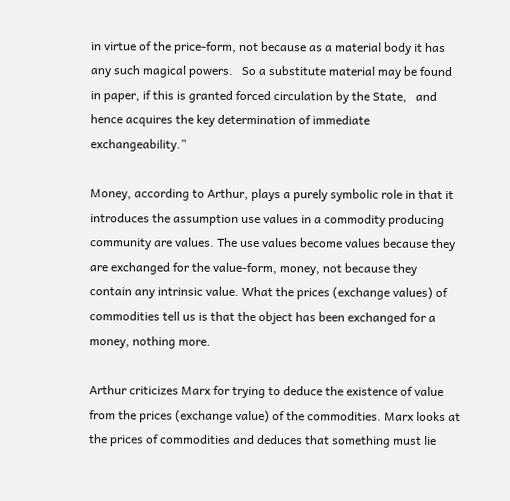in virtue of the price-form, not because as a material body it has any such magical powers.   So a substitute material may be found in paper, if this is granted forced circulation by the State,   and hence acquires the key determination of immediate exchangeability.”

Money, according to Arthur, plays a purely symbolic role in that it introduces the assumption use values in a commodity producing   community are values. The use values become values because they are exchanged for the value-form, money, not because they contain any intrinsic value. What the prices (exchange values) of commodities tell us is that the object has been exchanged for a money, nothing more.

Arthur criticizes Marx for trying to deduce the existence of value from the prices (exchange value) of the commodities. Marx looks at the prices of commodities and deduces that something must lie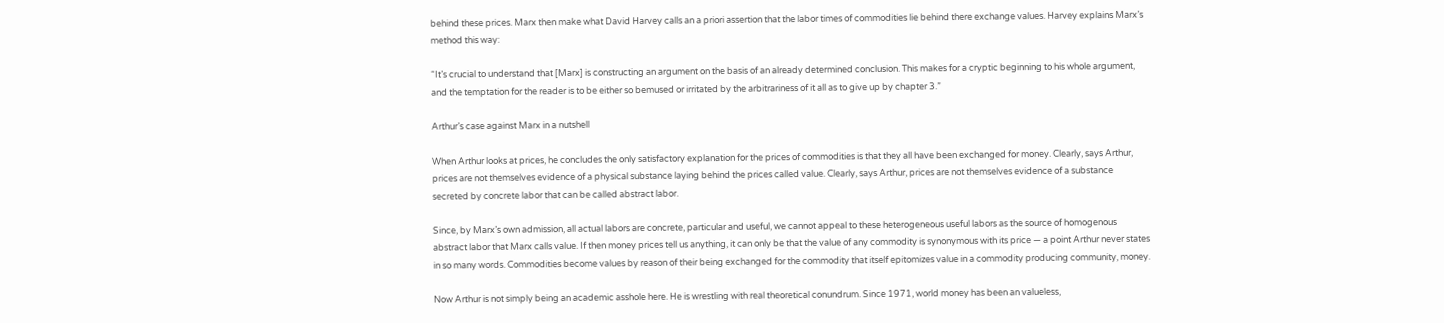behind these prices. Marx then make what David Harvey calls an a priori assertion that the labor times of commodities lie behind there exchange values. Harvey explains Marx’s method this way:

“It’s crucial to understand that [Marx] is constructing an argument on the basis of an already determined conclusion. This makes for a cryptic beginning to his whole argument, and the temptation for the reader is to be either so bemused or irritated by the arbitrariness of it all as to give up by chapter 3.”

Arthur’s case against Marx in a nutshell

When Arthur looks at prices, he concludes the only satisfactory explanation for the prices of commodities is that they all have been exchanged for money. Clearly, says Arthur, prices are not themselves evidence of a physical substance laying behind the prices called value. Clearly, says Arthur, prices are not themselves evidence of a substance secreted by concrete labor that can be called abstract labor.

Since, by Marx’s own admission, all actual labors are concrete, particular and useful, we cannot appeal to these heterogeneous useful labors as the source of homogenous abstract labor that Marx calls value. If then money prices tell us anything, it can only be that the value of any commodity is synonymous with its price — a point Arthur never states in so many words. Commodities become values by reason of their being exchanged for the commodity that itself epitomizes value in a commodity producing community, money.

Now Arthur is not simply being an academic asshole here. He is wrestling with real theoretical conundrum. Since 1971, world money has been an valueless,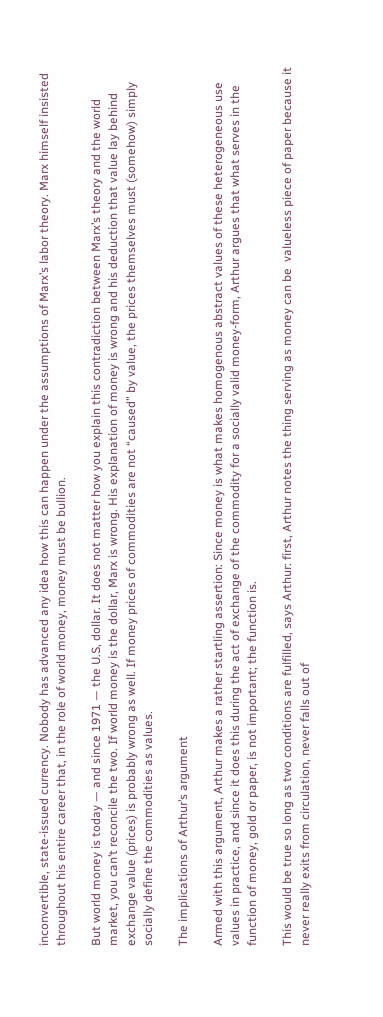inconvertible, state-issued currency. Nobody has advanced any idea how this can happen under the assumptions of Marx’s labor theory. Marx himself insisted throughout his entire career that, in the role of world money, money must be bullion.

But world money is today — and since 1971 — the U.S, dollar. It does not matter how you explain this contradiction between Marx’s theory and the world market, you can’t reconcile the two. If world money is the dollar, Marx is wrong. His explanation of money is wrong and his deduction that value lay behind exchange value (prices) is probably wrong as well. If money prices of commodities are not “caused” by value, the prices themselves must (somehow) simply socially define the commodities as values.

The implications of Arthur’s argument

Armed with this argument, Arthur makes a rather startling assertion: Since money is what makes homogenous abstract values of these heterogeneous use values in practice, and since it does this during the act of exchange of the commodity for a socially valid money-form, Arthur argues that what serves in the function of money, gold or paper, is not important; the function is.

This would be true so long as two conditions are fulfilled, says Arthur: first, Arthur notes the thing serving as money can be  valueless piece of paper because it never really exits from circulation, never falls out of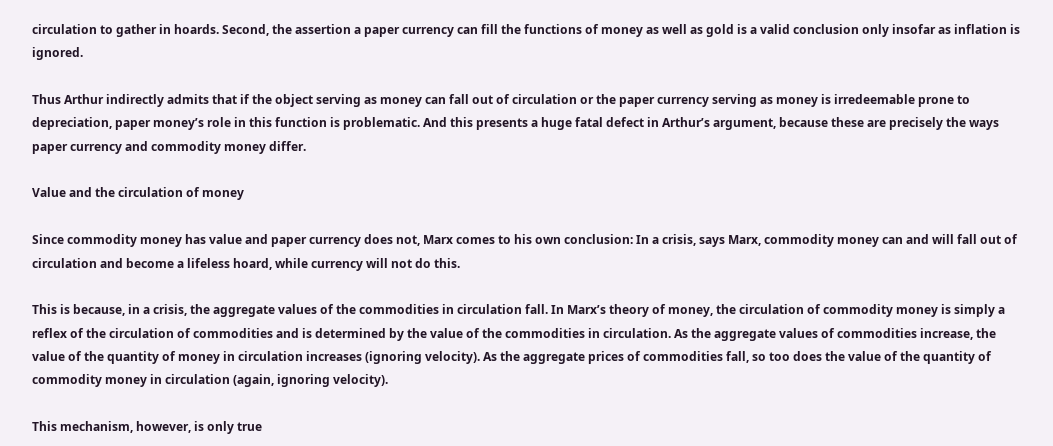circulation to gather in hoards. Second, the assertion a paper currency can fill the functions of money as well as gold is a valid conclusion only insofar as inflation is ignored.

Thus Arthur indirectly admits that if the object serving as money can fall out of circulation or the paper currency serving as money is irredeemable prone to depreciation, paper money’s role in this function is problematic. And this presents a huge fatal defect in Arthur’s argument, because these are precisely the ways paper currency and commodity money differ.

Value and the circulation of money

Since commodity money has value and paper currency does not, Marx comes to his own conclusion: In a crisis, says Marx, commodity money can and will fall out of circulation and become a lifeless hoard, while currency will not do this.

This is because, in a crisis, the aggregate values of the commodities in circulation fall. In Marx’s theory of money, the circulation of commodity money is simply a reflex of the circulation of commodities and is determined by the value of the commodities in circulation. As the aggregate values of commodities increase, the value of the quantity of money in circulation increases (ignoring velocity). As the aggregate prices of commodities fall, so too does the value of the quantity of commodity money in circulation (again, ignoring velocity).

This mechanism, however, is only true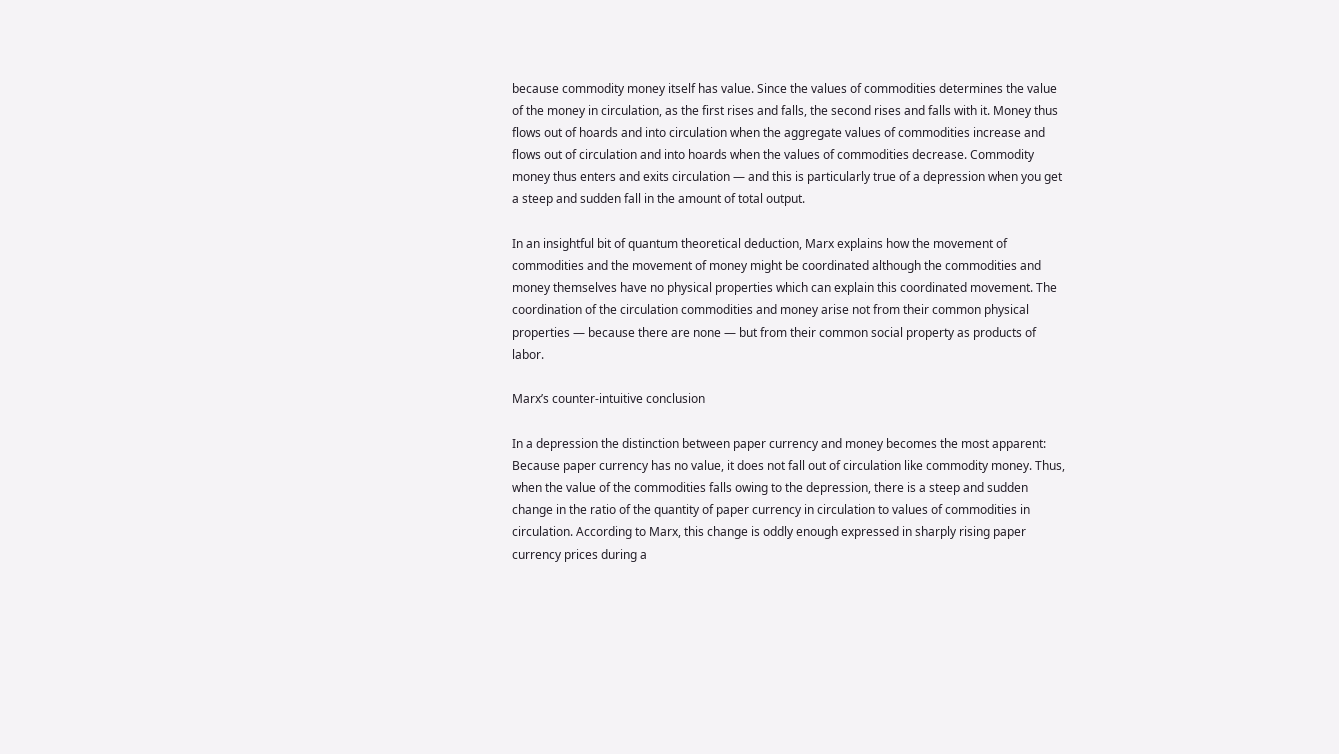because commodity money itself has value. Since the values of commodities determines the value of the money in circulation, as the first rises and falls, the second rises and falls with it. Money thus flows out of hoards and into circulation when the aggregate values of commodities increase and flows out of circulation and into hoards when the values of commodities decrease. Commodity money thus enters and exits circulation — and this is particularly true of a depression when you get a steep and sudden fall in the amount of total output.

In an insightful bit of quantum theoretical deduction, Marx explains how the movement of commodities and the movement of money might be coordinated although the commodities and money themselves have no physical properties which can explain this coordinated movement. The coordination of the circulation commodities and money arise not from their common physical properties — because there are none — but from their common social property as products of labor.

Marx’s counter-intuitive conclusion

In a depression the distinction between paper currency and money becomes the most apparent: Because paper currency has no value, it does not fall out of circulation like commodity money. Thus, when the value of the commodities falls owing to the depression, there is a steep and sudden change in the ratio of the quantity of paper currency in circulation to values of commodities in circulation. According to Marx, this change is oddly enough expressed in sharply rising paper currency prices during a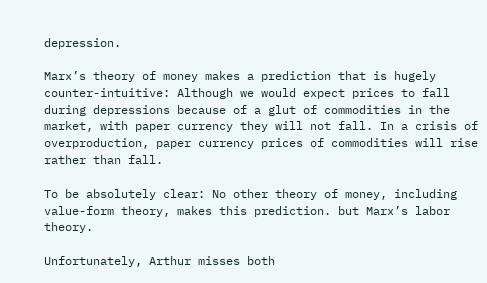depression.

Marx’s theory of money makes a prediction that is hugely counter-intuitive: Although we would expect prices to fall during depressions because of a glut of commodities in the market, with paper currency they will not fall. In a crisis of overproduction, paper currency prices of commodities will rise rather than fall.

To be absolutely clear: No other theory of money, including value-form theory, makes this prediction. but Marx’s labor theory.

Unfortunately, Arthur misses both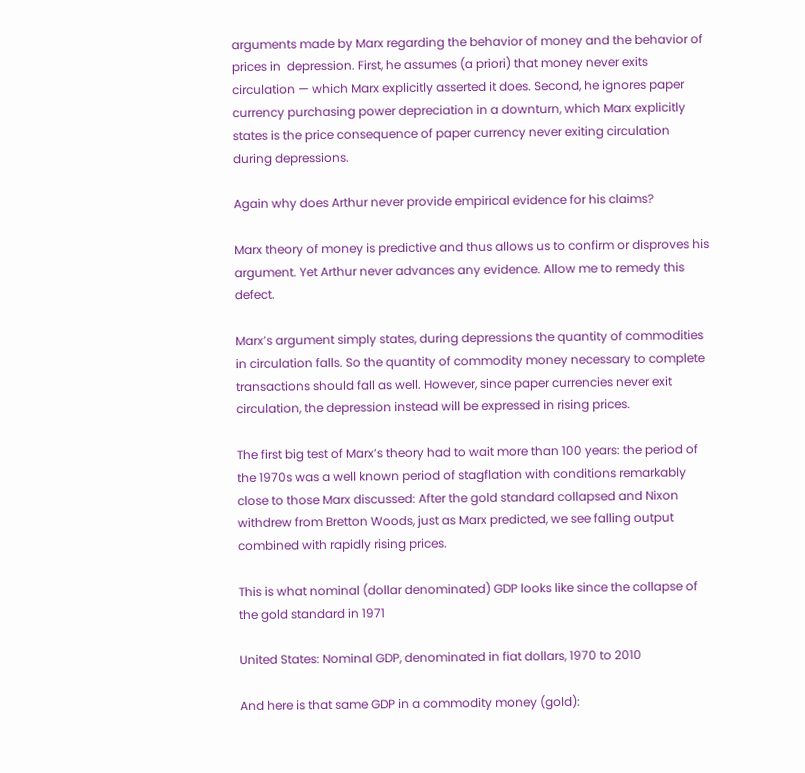arguments made by Marx regarding the behavior of money and the behavior of prices in  depression. First, he assumes (a priori) that money never exits circulation — which Marx explicitly asserted it does. Second, he ignores paper currency purchasing power depreciation in a downturn, which Marx explicitly states is the price consequence of paper currency never exiting circulation during depressions.

Again why does Arthur never provide empirical evidence for his claims?

Marx theory of money is predictive and thus allows us to confirm or disproves his argument. Yet Arthur never advances any evidence. Allow me to remedy this defect.

Marx’s argument simply states, during depressions the quantity of commodities in circulation falls. So the quantity of commodity money necessary to complete transactions should fall as well. However, since paper currencies never exit circulation, the depression instead will be expressed in rising prices.

The first big test of Marx’s theory had to wait more than 100 years: the period of the 1970s was a well known period of stagflation with conditions remarkably close to those Marx discussed: After the gold standard collapsed and Nixon withdrew from Bretton Woods, just as Marx predicted, we see falling output combined with rapidly rising prices.

This is what nominal (dollar denominated) GDP looks like since the collapse of the gold standard in 1971

United States: Nominal GDP, denominated in fiat dollars, 1970 to 2010

And here is that same GDP in a commodity money (gold):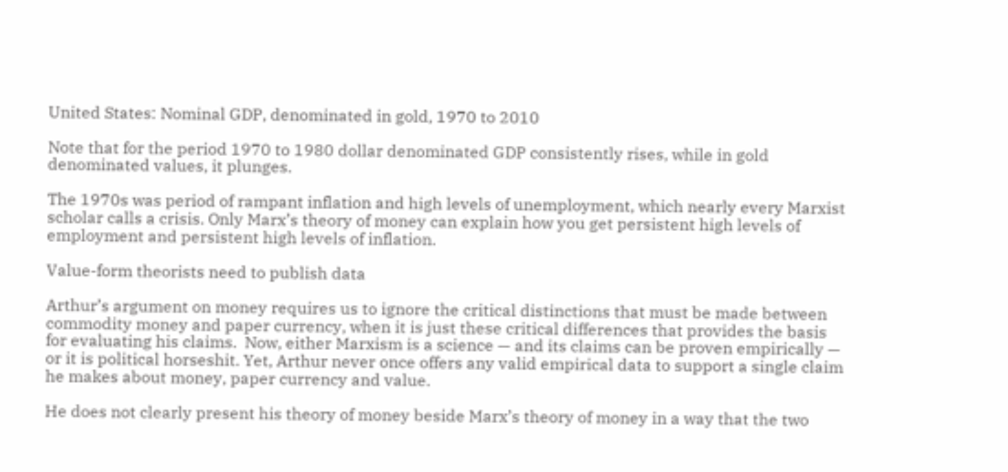United States: Nominal GDP, denominated in gold, 1970 to 2010

Note that for the period 1970 to 1980 dollar denominated GDP consistently rises, while in gold denominated values, it plunges.

The 1970s was period of rampant inflation and high levels of unemployment, which nearly every Marxist scholar calls a crisis. Only Marx’s theory of money can explain how you get persistent high levels of employment and persistent high levels of inflation.

Value-form theorists need to publish data

Arthur’s argument on money requires us to ignore the critical distinctions that must be made between commodity money and paper currency, when it is just these critical differences that provides the basis for evaluating his claims.  Now, either Marxism is a science — and its claims can be proven empirically — or it is political horseshit. Yet, Arthur never once offers any valid empirical data to support a single claim he makes about money, paper currency and value.

He does not clearly present his theory of money beside Marx’s theory of money in a way that the two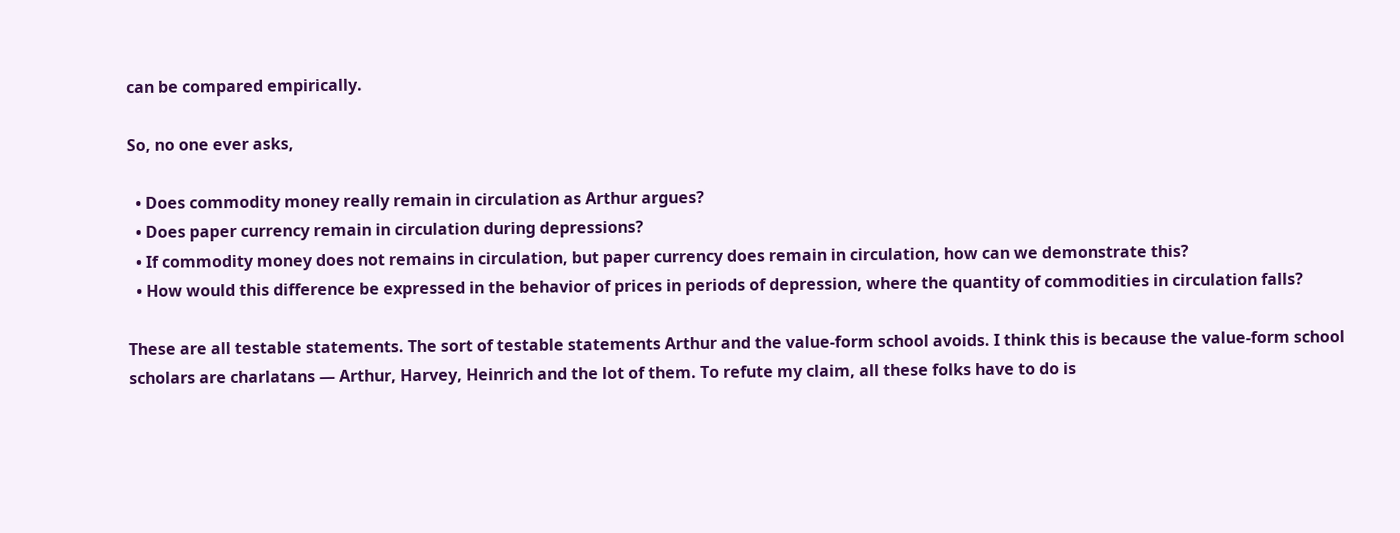can be compared empirically.

So, no one ever asks,

  • Does commodity money really remain in circulation as Arthur argues?
  • Does paper currency remain in circulation during depressions?
  • If commodity money does not remains in circulation, but paper currency does remain in circulation, how can we demonstrate this?
  • How would this difference be expressed in the behavior of prices in periods of depression, where the quantity of commodities in circulation falls?

These are all testable statements. The sort of testable statements Arthur and the value-form school avoids. I think this is because the value-form school scholars are charlatans — Arthur, Harvey, Heinrich and the lot of them. To refute my claim, all these folks have to do is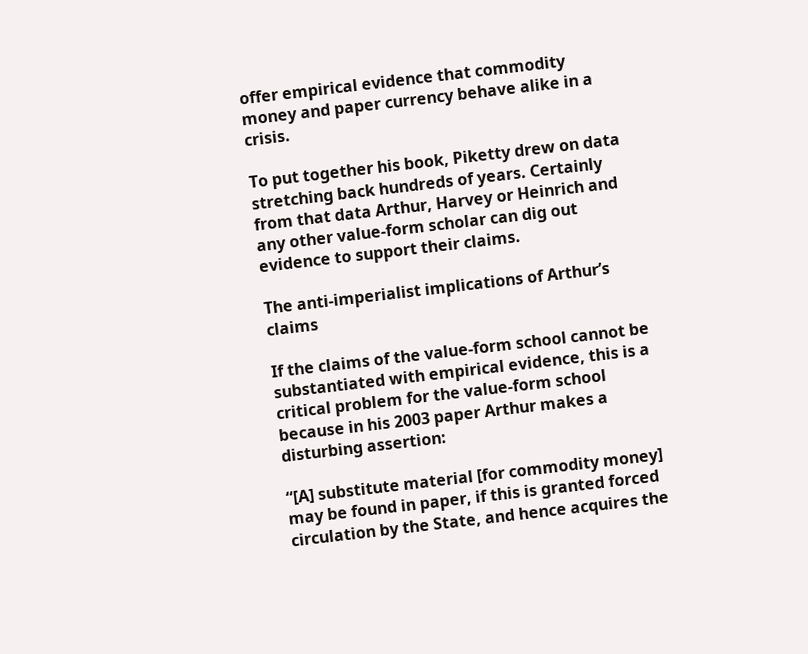offer empirical evidence that commodity money and paper currency behave alike in a crisis.

To put together his book, Piketty drew on data stretching back hundreds of years. Certainly from that data Arthur, Harvey or Heinrich and any other value-form scholar can dig out evidence to support their claims.

The anti-imperialist implications of Arthur’s claims

If the claims of the value-form school cannot be substantiated with empirical evidence, this is a critical problem for the value-form school because in his 2003 paper Arthur makes a disturbing assertion:

“[A] substitute material [for commodity money] may be found in paper, if this is granted forced circulation by the State, and hence acquires the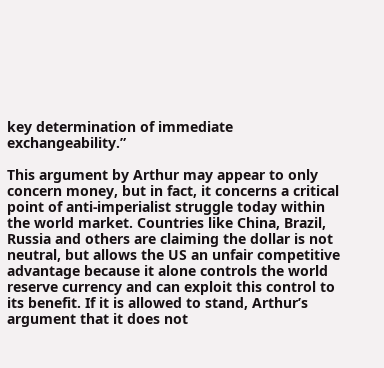key determination of immediate exchangeability.”

This argument by Arthur may appear to only concern money, but in fact, it concerns a critical point of anti-imperialist struggle today within the world market. Countries like China, Brazil, Russia and others are claiming the dollar is not neutral, but allows the US an unfair competitive advantage because it alone controls the world reserve currency and can exploit this control to its benefit. If it is allowed to stand, Arthur’s argument that it does not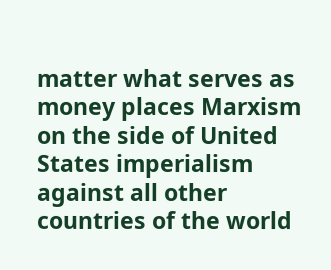matter what serves as money places Marxism on the side of United States imperialism against all other countries of the world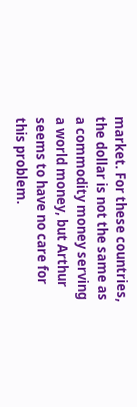market. For these countries, the dollar is not the same as a commodity money serving a world money, but Arthur seems to have no care for this problem.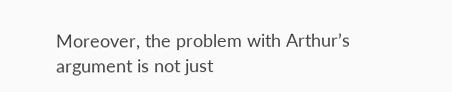Moreover, the problem with Arthur’s argument is not just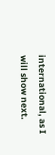international, as I will show next.